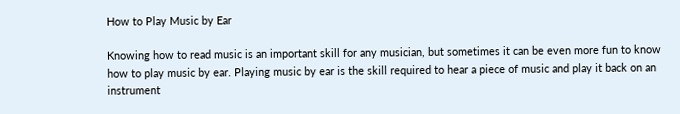How to Play Music by Ear

Knowing how to read music is an important skill for any musician, but sometimes it can be even more fun to know how to play music by ear. Playing music by ear is the skill required to hear a piece of music and play it back on an instrument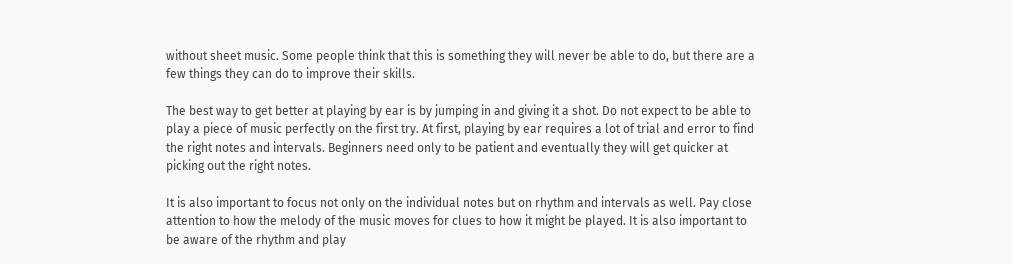without sheet music. Some people think that this is something they will never be able to do, but there are a few things they can do to improve their skills.

The best way to get better at playing by ear is by jumping in and giving it a shot. Do not expect to be able to play a piece of music perfectly on the first try. At first, playing by ear requires a lot of trial and error to find the right notes and intervals. Beginners need only to be patient and eventually they will get quicker at picking out the right notes.

It is also important to focus not only on the individual notes but on rhythm and intervals as well. Pay close attention to how the melody of the music moves for clues to how it might be played. It is also important to be aware of the rhythm and play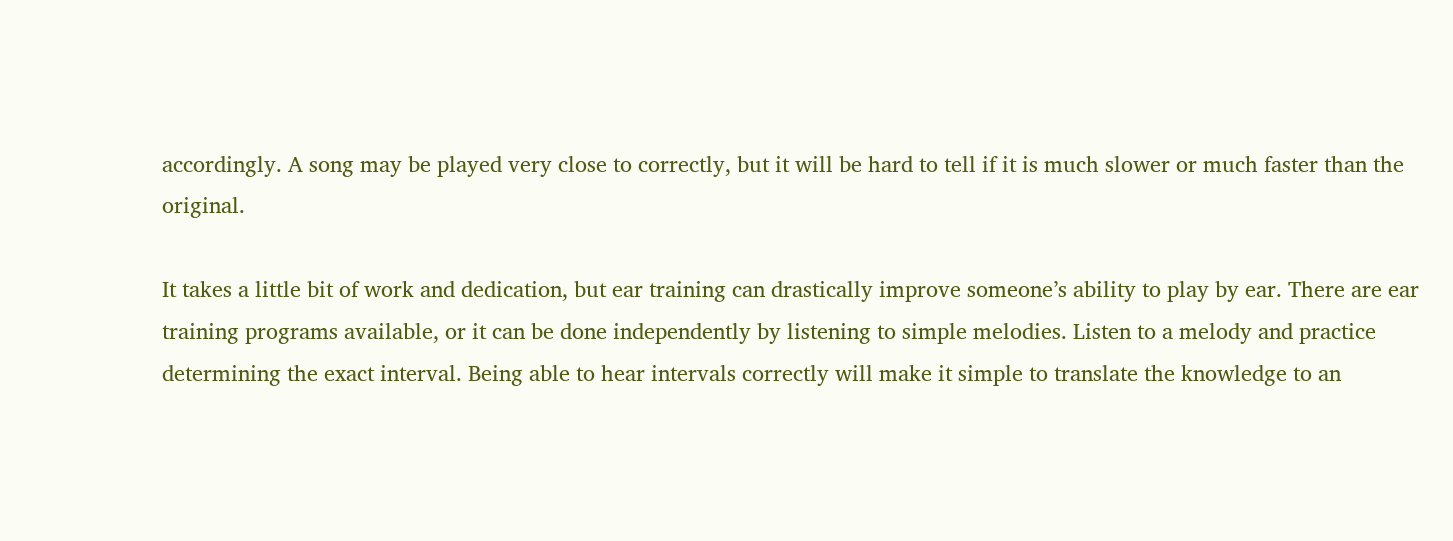accordingly. A song may be played very close to correctly, but it will be hard to tell if it is much slower or much faster than the original.

It takes a little bit of work and dedication, but ear training can drastically improve someone’s ability to play by ear. There are ear training programs available, or it can be done independently by listening to simple melodies. Listen to a melody and practice determining the exact interval. Being able to hear intervals correctly will make it simple to translate the knowledge to an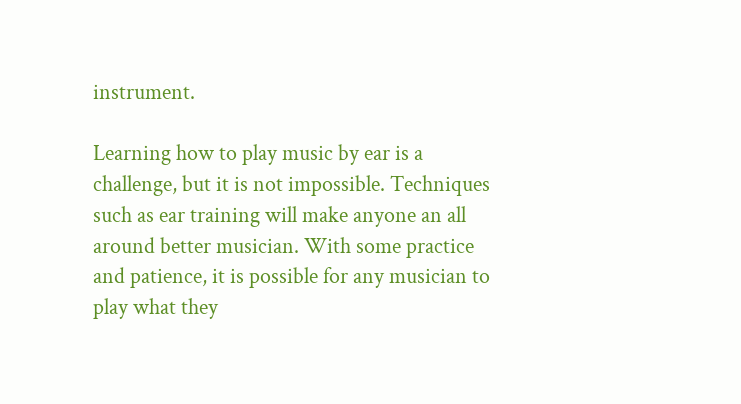instrument.

Learning how to play music by ear is a challenge, but it is not impossible. Techniques such as ear training will make anyone an all around better musician. With some practice and patience, it is possible for any musician to play what they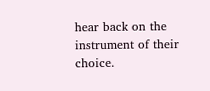hear back on the instrument of their choice.